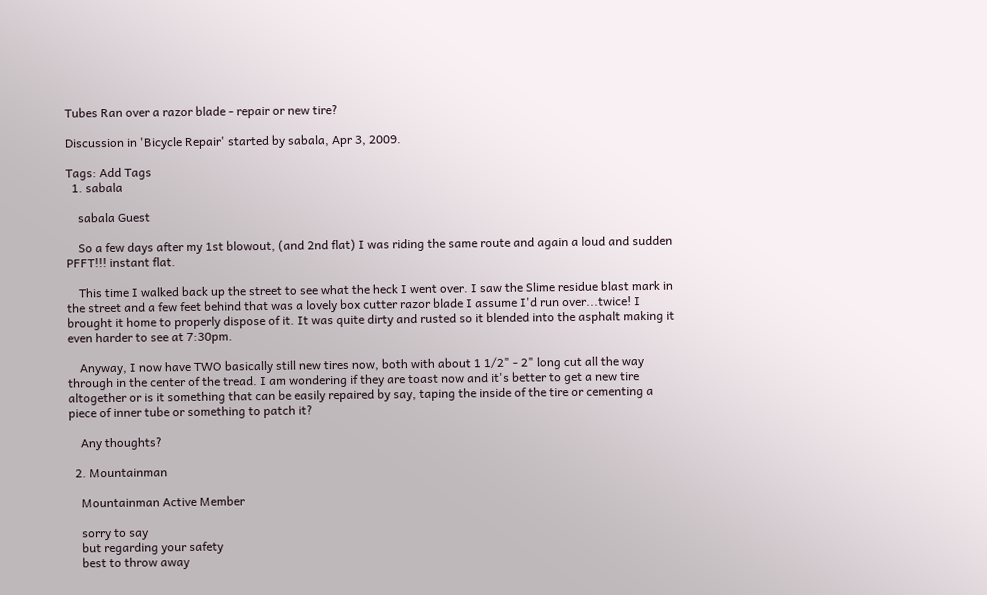Tubes Ran over a razor blade - repair or new tire?

Discussion in 'Bicycle Repair' started by sabala, Apr 3, 2009.

Tags: Add Tags
  1. sabala

    sabala Guest

    So a few days after my 1st blowout, (and 2nd flat) I was riding the same route and again a loud and sudden PFFT!!! instant flat.

    This time I walked back up the street to see what the heck I went over. I saw the Slime residue blast mark in the street and a few feet behind that was a lovely box cutter razor blade I assume I'd run over...twice! I brought it home to properly dispose of it. It was quite dirty and rusted so it blended into the asphalt making it even harder to see at 7:30pm.

    Anyway, I now have TWO basically still new tires now, both with about 1 1/2" - 2" long cut all the way through in the center of the tread. I am wondering if they are toast now and it's better to get a new tire altogether or is it something that can be easily repaired by say, taping the inside of the tire or cementing a piece of inner tube or something to patch it?

    Any thoughts?

  2. Mountainman

    Mountainman Active Member

    sorry to say
    but regarding your safety
    best to throw away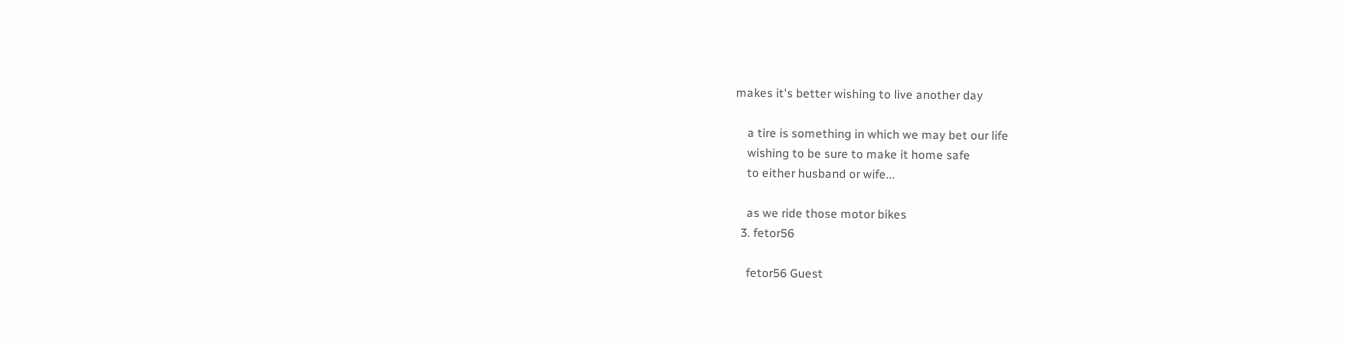makes it's better wishing to live another day

    a tire is something in which we may bet our life
    wishing to be sure to make it home safe
    to either husband or wife...

    as we ride those motor bikes
  3. fetor56

    fetor56 Guest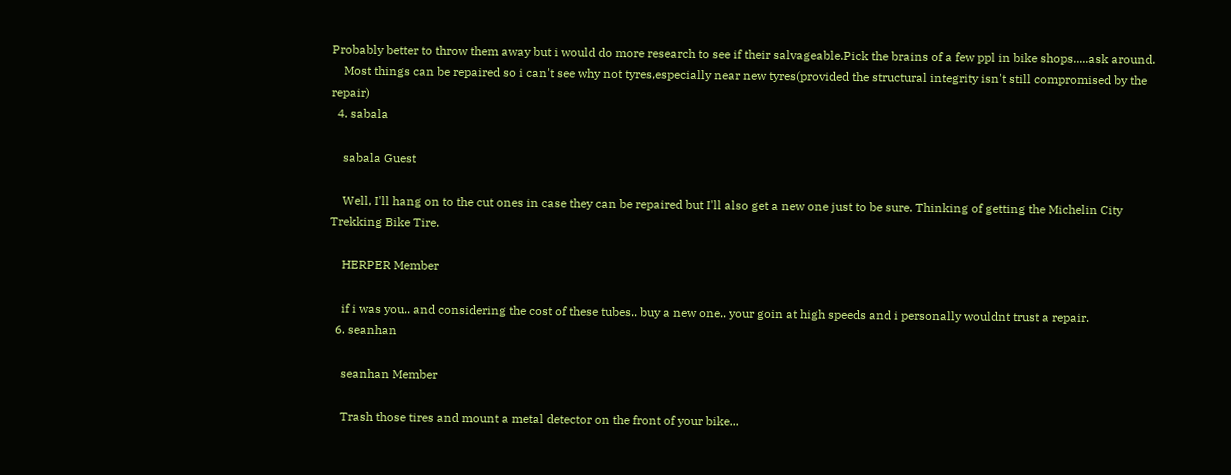Probably better to throw them away but i would do more research to see if their salvageable.Pick the brains of a few ppl in bike shops.....ask around.
    Most things can be repaired so i can't see why not tyres,especially near new tyres(provided the structural integrity isn't still compromised by the repair)
  4. sabala

    sabala Guest

    Well, I'll hang on to the cut ones in case they can be repaired but I'll also get a new one just to be sure. Thinking of getting the Michelin City Trekking Bike Tire.

    HERPER Member

    if i was you.. and considering the cost of these tubes.. buy a new one.. your goin at high speeds and i personally wouldnt trust a repair.
  6. seanhan

    seanhan Member

    Trash those tires and mount a metal detector on the front of your bike...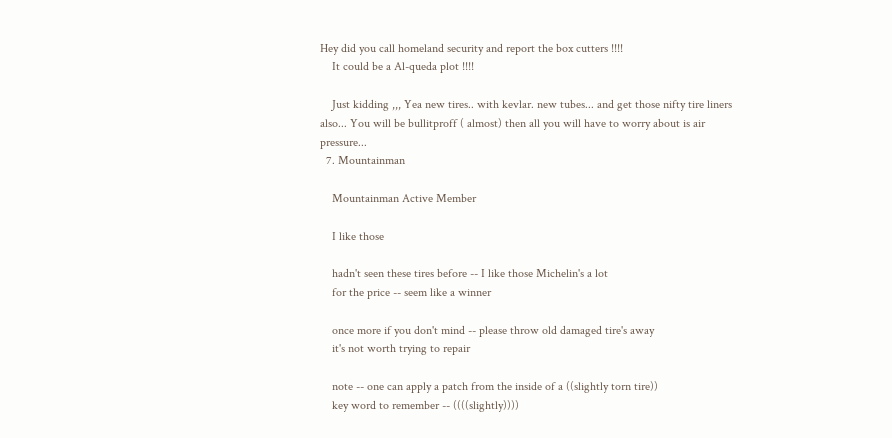Hey did you call homeland security and report the box cutters !!!!
    It could be a Al-queda plot !!!!

    Just kidding ,,, Yea new tires.. with kevlar. new tubes... and get those nifty tire liners also... You will be bullitproff ( almost) then all you will have to worry about is air pressure...
  7. Mountainman

    Mountainman Active Member

    I like those

    hadn't seen these tires before -- I like those Michelin's a lot
    for the price -- seem like a winner

    once more if you don't mind -- please throw old damaged tire's away
    it's not worth trying to repair

    note -- one can apply a patch from the inside of a ((slightly torn tire))
    key word to remember -- ((((slightly))))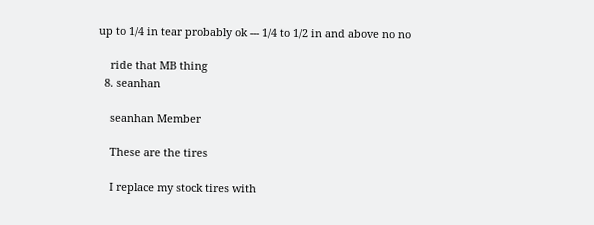up to 1/4 in tear probably ok --- 1/4 to 1/2 in and above no no

    ride that MB thing
  8. seanhan

    seanhan Member

    These are the tires

    I replace my stock tires with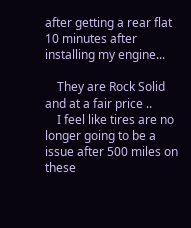after getting a rear flat 10 minutes after installing my engine...

    They are Rock Solid and at a fair price ..
    I feel like tires are no longer going to be a issue after 500 miles on these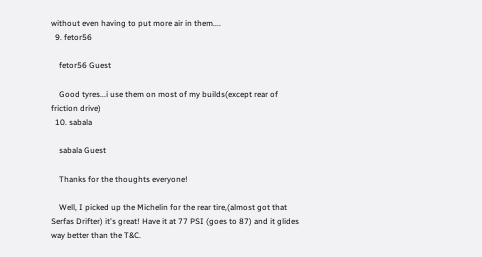without even having to put more air in them....
  9. fetor56

    fetor56 Guest

    Good tyres...i use them on most of my builds(except rear of friction drive)
  10. sabala

    sabala Guest

    Thanks for the thoughts everyone!

    Well, I picked up the Michelin for the rear tire,(almost got that Serfas Drifter) it's great! Have it at 77 PSI (goes to 87) and it glides way better than the T&C.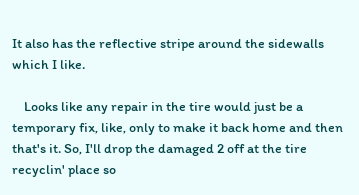It also has the reflective stripe around the sidewalls which I like.

    Looks like any repair in the tire would just be a temporary fix, like, only to make it back home and then that's it. So, I'll drop the damaged 2 off at the tire recyclin' place so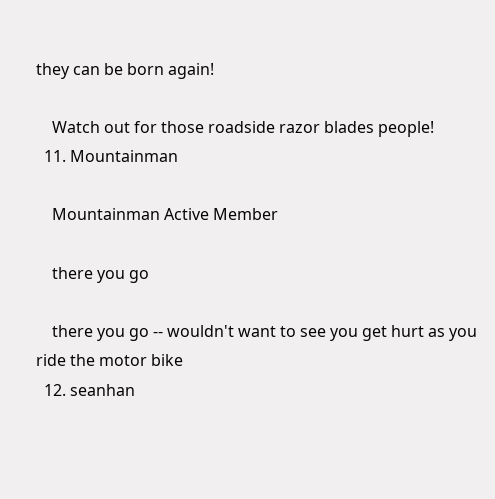they can be born again!

    Watch out for those roadside razor blades people!
  11. Mountainman

    Mountainman Active Member

    there you go

    there you go -- wouldn't want to see you get hurt as you ride the motor bike
  12. seanhan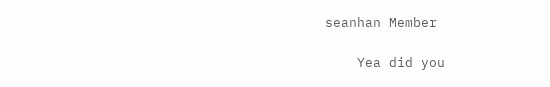seanhan Member

    Yea did you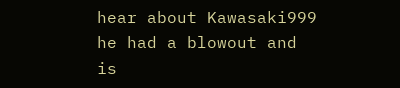hear about Kawasaki999 he had a blowout and is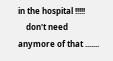in the hospital !!!!!
    don't need anymore of that .......